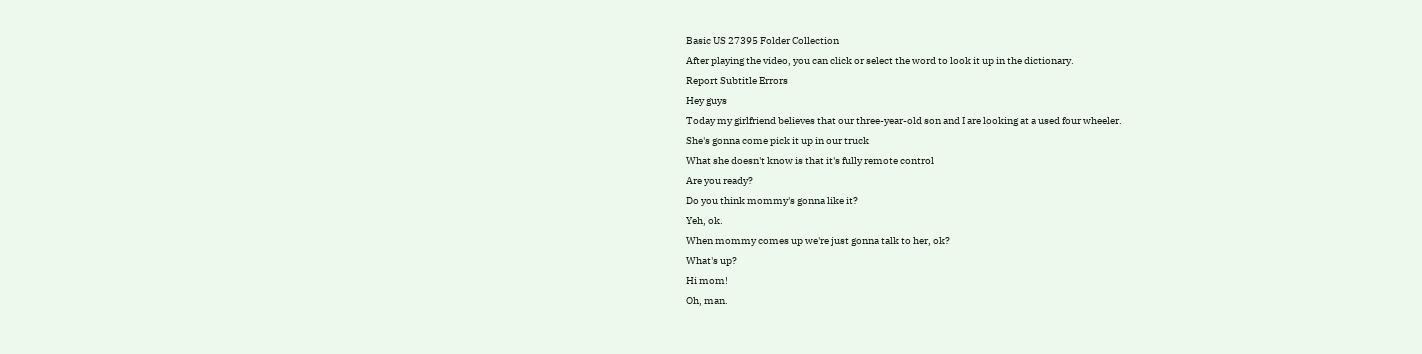Basic US 27395 Folder Collection
After playing the video, you can click or select the word to look it up in the dictionary.
Report Subtitle Errors
Hey guys
Today my girlfriend believes that our three-year-old son and I are looking at a used four wheeler.
She's gonna come pick it up in our truck
What she doesn't know is that it's fully remote control
Are you ready?
Do you think mommy's gonna like it?
Yeh, ok.
When mommy comes up we're just gonna talk to her, ok?
What's up?
Hi mom!
Oh, man.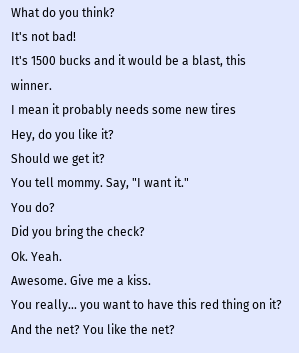What do you think?
It's not bad!
It's 1500 bucks and it would be a blast, this winner.
I mean it probably needs some new tires
Hey, do you like it?
Should we get it?
You tell mommy. Say, "I want it."
You do?
Did you bring the check?
Ok. Yeah.
Awesome. Give me a kiss.
You really... you want to have this red thing on it?
And the net? You like the net?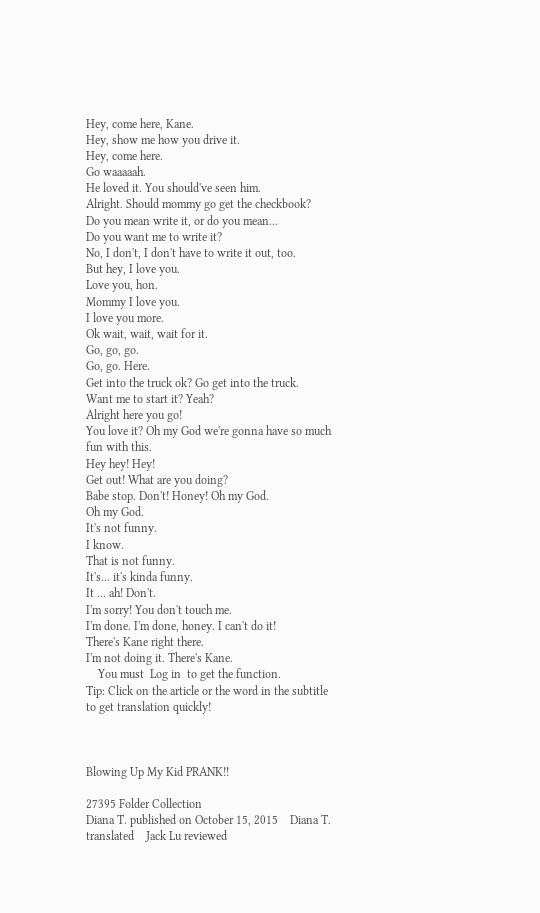Hey, come here, Kane.
Hey, show me how you drive it.
Hey, come here.
Go waaaaah.
He loved it. You should've seen him.
Alright. Should mommy go get the checkbook?
Do you mean write it, or do you mean...
Do you want me to write it?
No, I don't, I don't have to write it out, too.
But hey, I love you.
Love you, hon.
Mommy I love you.
I love you more.
Ok wait, wait, wait for it.
Go, go, go.
Go, go. Here.
Get into the truck ok? Go get into the truck.
Want me to start it? Yeah?
Alright here you go!
You love it? Oh my God we're gonna have so much fun with this.
Hey hey! Hey!
Get out! What are you doing?
Babe stop. Don't! Honey! Oh my God.
Oh my God.
It's not funny.
I know.
That is not funny.
It's... it's kinda funny.
It ... ah! Don't.
I'm sorry! You don't touch me.
I'm done. I'm done, honey. I can't do it!
There's Kane right there.
I'm not doing it. There's Kane.
    You must  Log in  to get the function.
Tip: Click on the article or the word in the subtitle to get translation quickly!



Blowing Up My Kid PRANK!!

27395 Folder Collection
Diana T. published on October 15, 2015    Diana T. translated    Jack Lu reviewed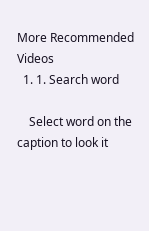More Recommended Videos
  1. 1. Search word

    Select word on the caption to look it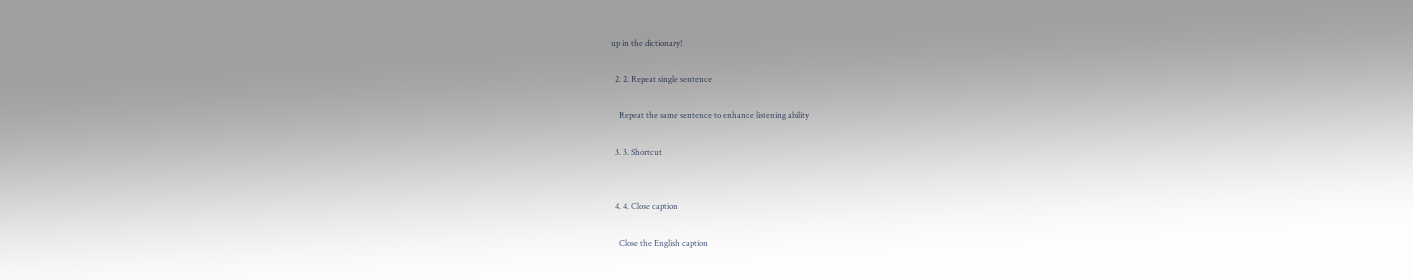up in the dictionary!

  2. 2. Repeat single sentence

    Repeat the same sentence to enhance listening ability

  3. 3. Shortcut


  4. 4. Close caption

    Close the English caption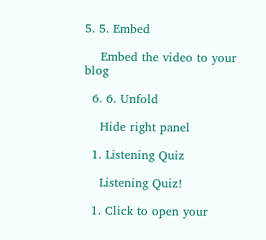5. 5. Embed

    Embed the video to your blog

  6. 6. Unfold

    Hide right panel

  1. Listening Quiz

    Listening Quiz!

  1. Click to open your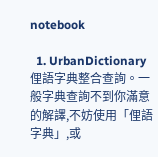notebook

  1. UrbanDictionary 俚語字典整合查詢。一般字典查詢不到你滿意的解譯,不妨使用「俚語字典」,或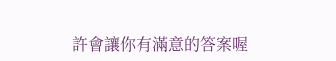許會讓你有滿意的答案喔